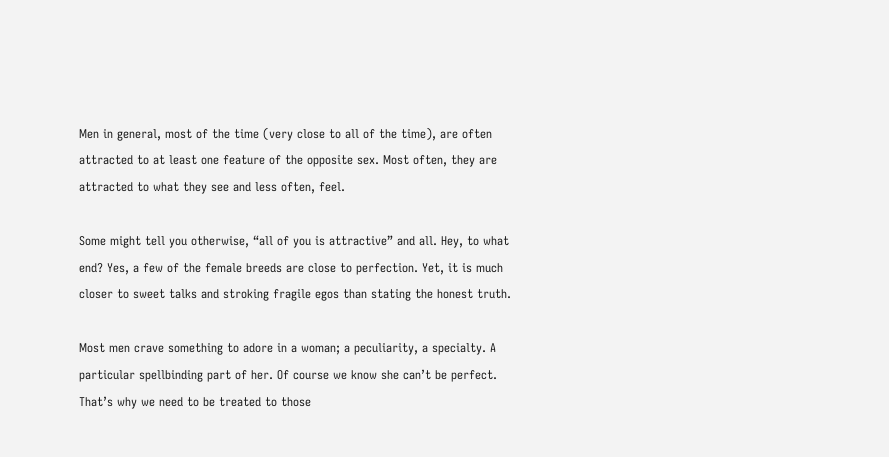Men in general, most of the time (very close to all of the time), are often attracted to at least one feature of the opposite sex. Most often, they are attracted to what they see and less often, feel.

Some might tell you otherwise, “all of you is attractive” and all. Hey, to what end? Yes, a few of the female breeds are close to perfection. Yet, it is much closer to sweet talks and stroking fragile egos than stating the honest truth.

Most men crave something to adore in a woman; a peculiarity, a specialty. A particular spellbinding part of her. Of course we know she can’t be perfect. That’s why we need to be treated to those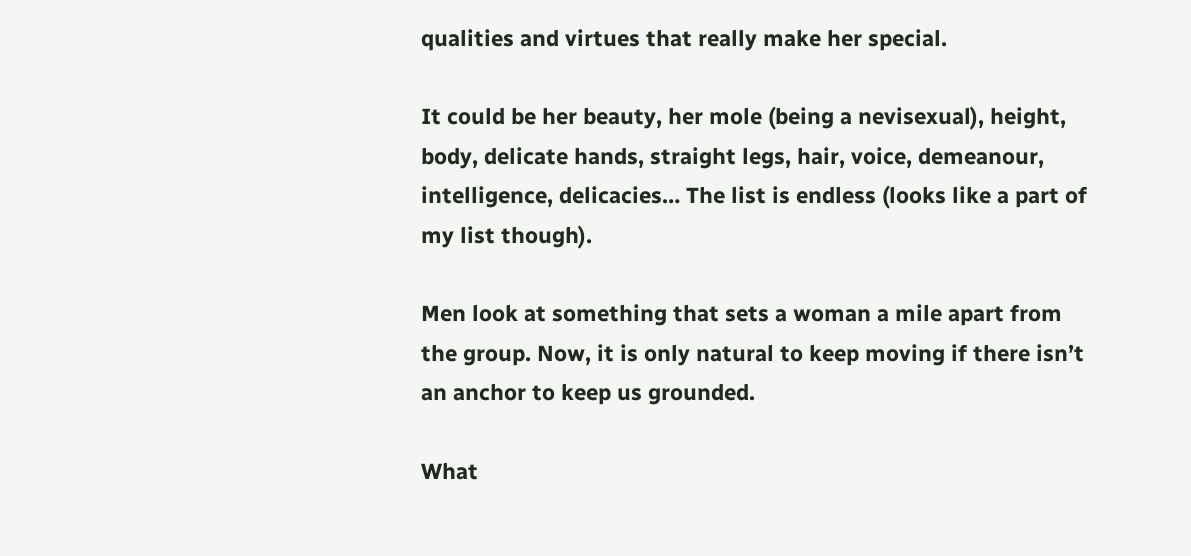qualities and virtues that really make her special.

It could be her beauty, her mole (being a nevisexual), height, body, delicate hands, straight legs, hair, voice, demeanour, intelligence, delicacies… The list is endless (looks like a part of my list though).

Men look at something that sets a woman a mile apart from the group. Now, it is only natural to keep moving if there isn’t an anchor to keep us grounded.

What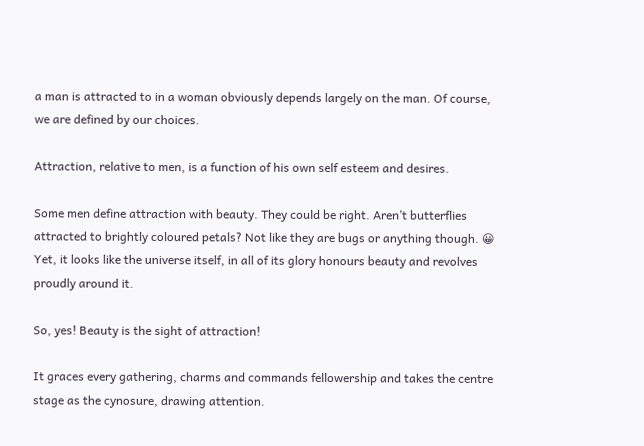a man is attracted to in a woman obviously depends largely on the man. Of course, we are defined by our choices.

Attraction, relative to men, is a function of his own self esteem and desires.

Some men define attraction with beauty. They could be right. Aren’t butterflies attracted to brightly coloured petals? Not like they are bugs or anything though. 😀
Yet, it looks like the universe itself, in all of its glory honours beauty and revolves proudly around it.

So, yes! Beauty is the sight of attraction!

It graces every gathering, charms and commands fellowership and takes the centre stage as the cynosure, drawing attention.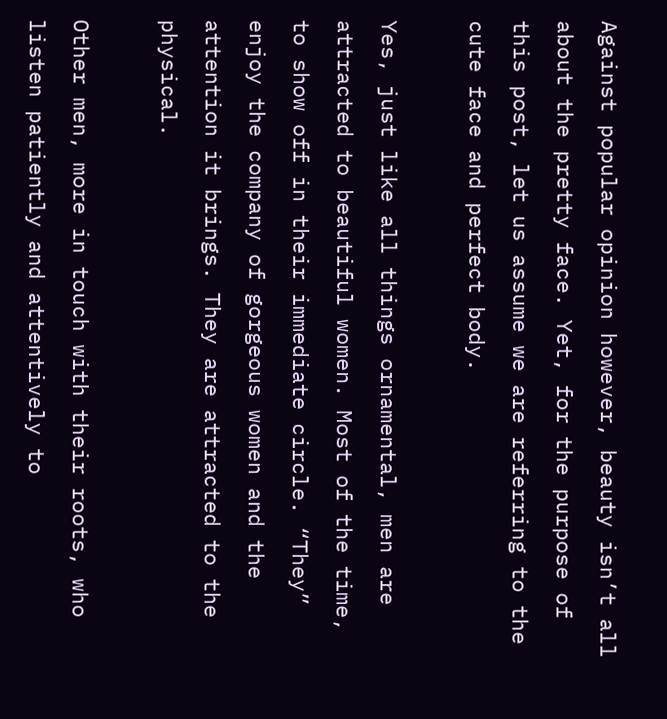Against popular opinion however, beauty isn’t all about the pretty face. Yet, for the purpose of this post, let us assume we are referring to the cute face and perfect body.

Yes, just like all things ornamental, men are attracted to beautiful women. Most of the time, to show off in their immediate circle. “They” enjoy the company of gorgeous women and the attention it brings. They are attracted to the physical.

Other men, more in touch with their roots, who listen patiently and attentively to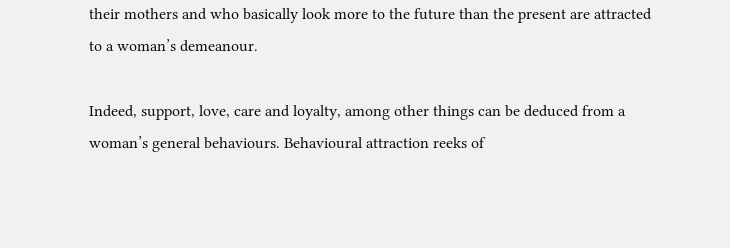their mothers and who basically look more to the future than the present are attracted to a woman’s demeanour.

Indeed, support, love, care and loyalty, among other things can be deduced from a woman’s general behaviours. Behavioural attraction reeks of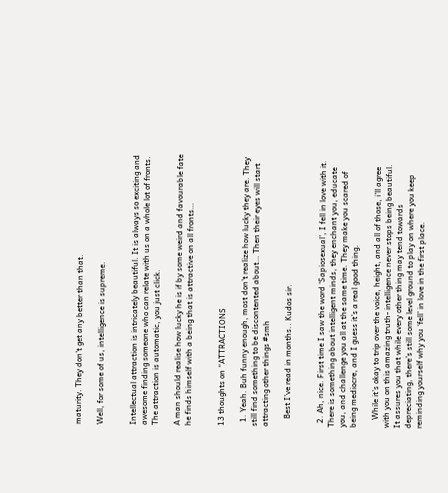maturity. They don’t get any better than that.

Well, for some of us, intelligence is supreme.


Intellectual attraction is intricately beautiful. It is always so exciting and awesome finding someone who can relate with us on a whole lot of fronts. The attraction is automatic, you just click.

A man should realise how lucky he is if by some weird and favourable fate he finds himself with a being that is attractive on all fronts…


13 thoughts on “ATTRACTIONS

  1. Yeah. Buh funny enough, most don’t realize how lucky they are. They still find something to be discontented about… Then their eyes will start attracting other things #smh

    Best I’ve read in months.. Kudos sir.


  2. Ah, nice. First time I saw the word ‘Sapiosexual’, I fell in love with it. There is something about intelligent minds, they enchant you, educate you, and challenge you all at the same time. They make you scared of being mediocre, and I guess it’s a real good thing.

    While it’s okay to trip over the voice, height, and all of those, i’ll agree with you on this amazing truth- intelligence never stops being beautiful. It assures you that while every other thing may tend towards depreciating, there’s still some level ground to play on where you keep reminding yourself why you ‘fell’ in love in the first place.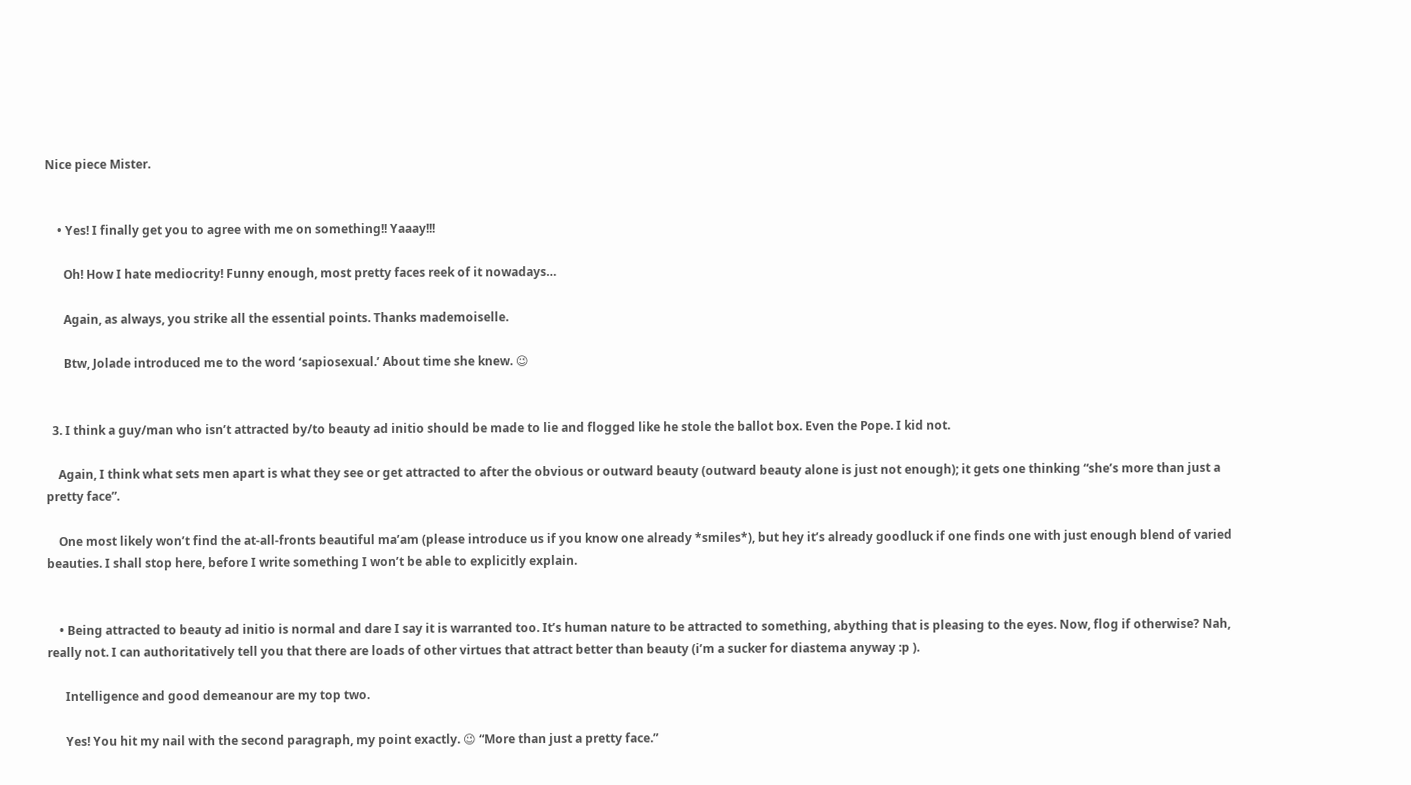Nice piece Mister.


    • Yes! I finally get you to agree with me on something!! Yaaay!!!

      Oh! How I hate mediocrity! Funny enough, most pretty faces reek of it nowadays…

      Again, as always, you strike all the essential points. Thanks mademoiselle.

      Btw, Jolade introduced me to the word ‘sapiosexual.’ About time she knew. 😉


  3. I think a guy/man who isn’t attracted by/to beauty ad initio should be made to lie and flogged like he stole the ballot box. Even the Pope. I kid not.

    Again, I think what sets men apart is what they see or get attracted to after the obvious or outward beauty (outward beauty alone is just not enough); it gets one thinking “she’s more than just a pretty face”.

    One most likely won’t find the at-all-fronts beautiful ma’am (please introduce us if you know one already *smiles*), but hey it’s already goodluck if one finds one with just enough blend of varied beauties. I shall stop here, before I write something I won’t be able to explicitly explain.


    • Being attracted to beauty ad initio is normal and dare I say it is warranted too. It’s human nature to be attracted to something, abything that is pleasing to the eyes. Now, flog if otherwise? Nah, really not. I can authoritatively tell you that there are loads of other virtues that attract better than beauty (i’m a sucker for diastema anyway :p ).

      Intelligence and good demeanour are my top two.

      Yes! You hit my nail with the second paragraph, my point exactly. 😉 “More than just a pretty face.”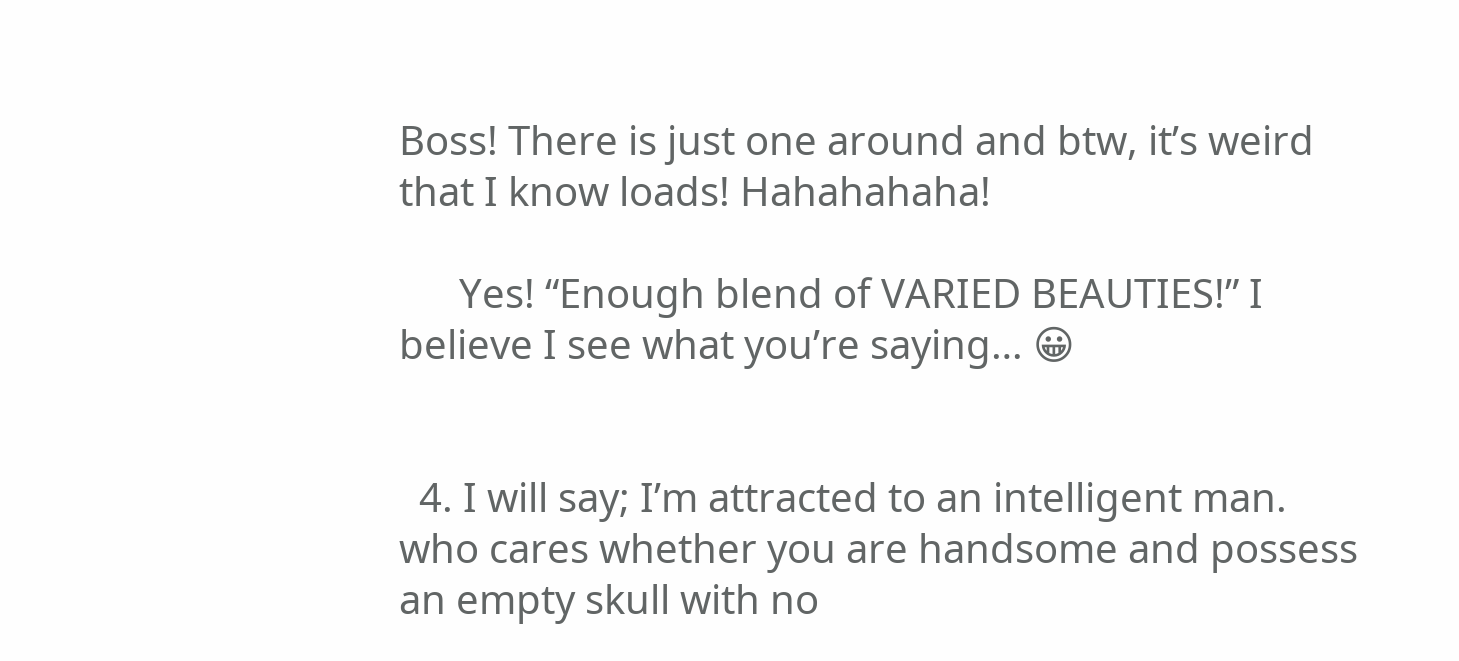Boss! There is just one around and btw, it’s weird that I know loads! Hahahahaha!

      Yes! “Enough blend of VARIED BEAUTIES!” I believe I see what you’re saying… 😀


  4. I will say; I’m attracted to an intelligent man. who cares whether you are handsome and possess an empty skull with no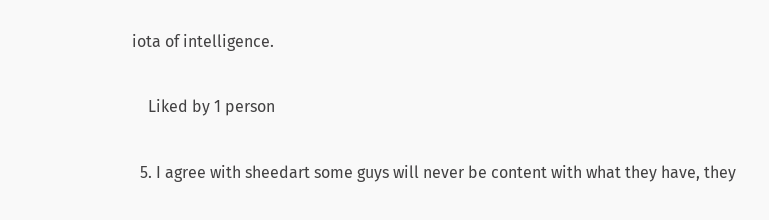iota of intelligence.

    Liked by 1 person

  5. I agree with sheedart some guys will never be content with what they have, they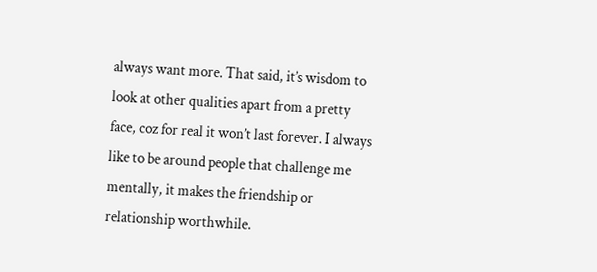always want more. That said, it’s wisdom to look at other qualities apart from a pretty face, coz for real it won’t last forever. I always like to be around people that challenge me mentally, it makes the friendship or relationship worthwhile.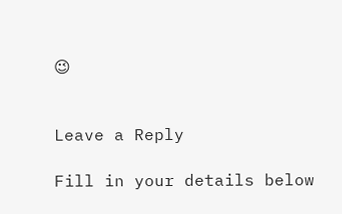😉


Leave a Reply

Fill in your details below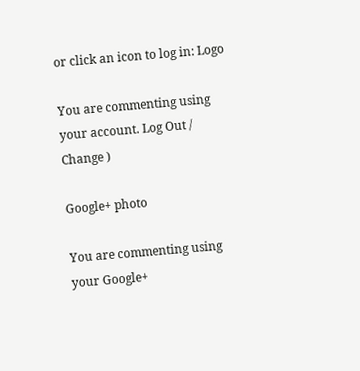or click an icon to log in: Logo

You are commenting using your account. Log Out /  Change )

Google+ photo

You are commenting using your Google+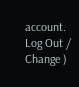account. Log Out /  Change )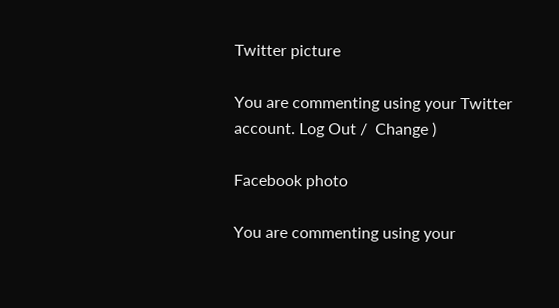Twitter picture

You are commenting using your Twitter account. Log Out /  Change )

Facebook photo

You are commenting using your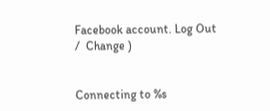Facebook account. Log Out /  Change )


Connecting to %s